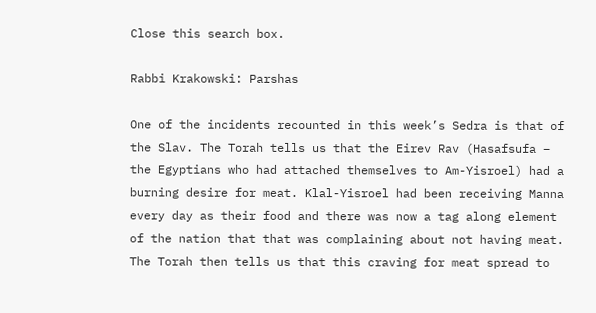Close this search box.

Rabbi Krakowski: Parshas

One of the incidents recounted in this week’s Sedra is that of the Slav. The Torah tells us that the Eirev Rav (Hasafsufa – the Egyptians who had attached themselves to Am-Yisroel) had a burning desire for meat. Klal-Yisroel had been receiving Manna every day as their food and there was now a tag along element of the nation that that was complaining about not having meat. The Torah then tells us that this craving for meat spread to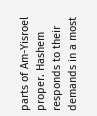parts of Am-Yisroel proper. Hashem responds to their demands in a most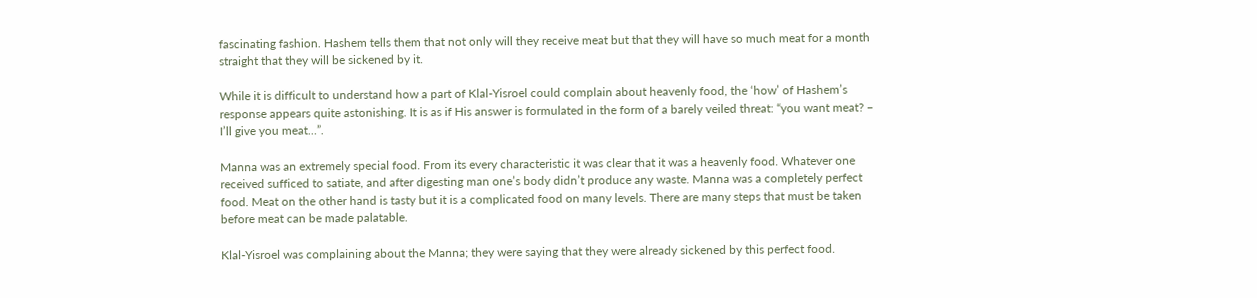fascinating fashion. Hashem tells them that not only will they receive meat but that they will have so much meat for a month straight that they will be sickened by it.

While it is difficult to understand how a part of Klal-Yisroel could complain about heavenly food, the ‘how’ of Hashem’s response appears quite astonishing. It is as if His answer is formulated in the form of a barely veiled threat: “you want meat? – I’ll give you meat…”.

Manna was an extremely special food. From its every characteristic it was clear that it was a heavenly food. Whatever one received sufficed to satiate, and after digesting man one’s body didn’t produce any waste. Manna was a completely perfect food. Meat on the other hand is tasty but it is a complicated food on many levels. There are many steps that must be taken before meat can be made palatable.

Klal-Yisroel was complaining about the Manna; they were saying that they were already sickened by this perfect food.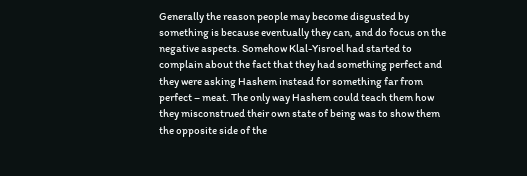Generally the reason people may become disgusted by something is because eventually they can, and do focus on the negative aspects. Somehow Klal-Yisroel had started to complain about the fact that they had something perfect and they were asking Hashem instead for something far from perfect – meat. The only way Hashem could teach them how they misconstrued their own state of being was to show them the opposite side of the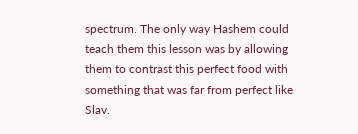spectrum. The only way Hashem could teach them this lesson was by allowing them to contrast this perfect food with something that was far from perfect like Slav.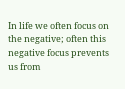In life we often focus on the negative; often this negative focus prevents us from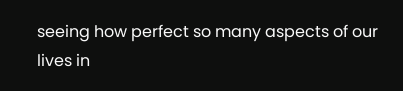seeing how perfect so many aspects of our lives in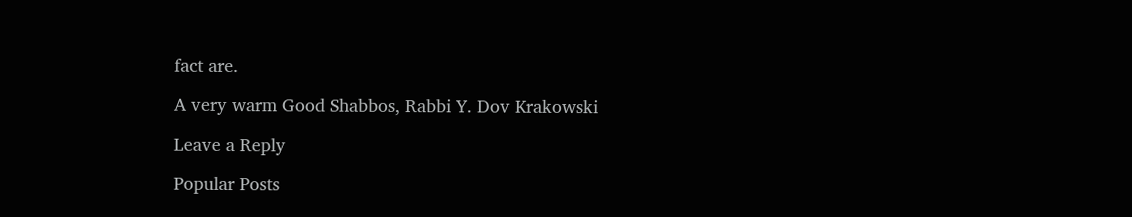fact are.

A very warm Good Shabbos, Rabbi Y. Dov Krakowski

Leave a Reply

Popular Posts